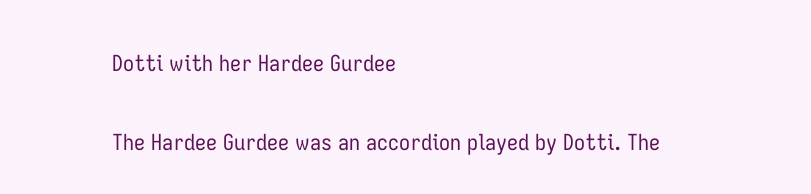Dotti with her Hardee Gurdee

The Hardee Gurdee was an accordion played by Dotti. The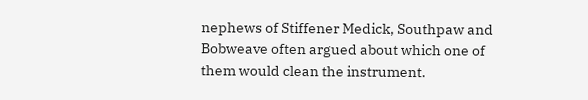nephews of Stiffener Medick, Southpaw and Bobweave often argued about which one of them would clean the instrument.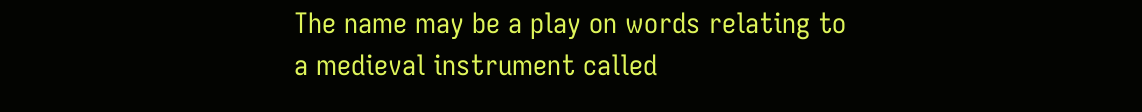The name may be a play on words relating to a medieval instrument called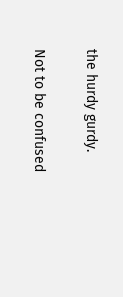the hurdy gurdy.

Not to be confused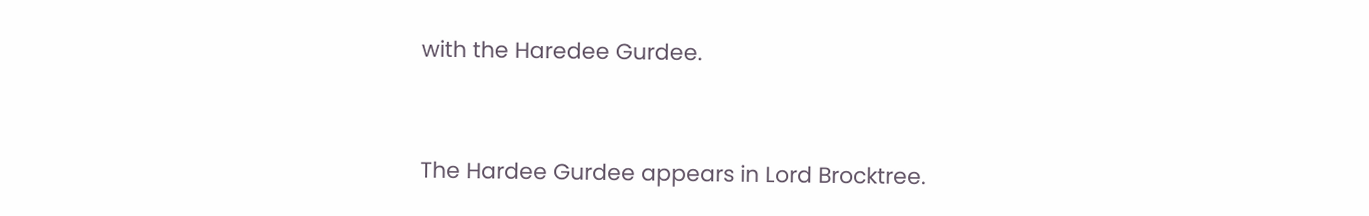with the Haredee Gurdee.


The Hardee Gurdee appears in Lord Brocktree.